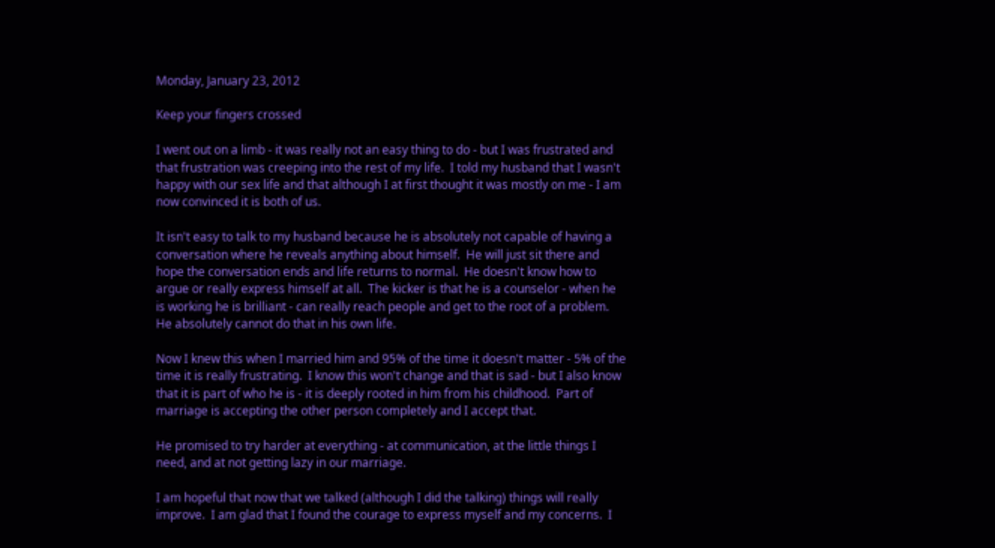Monday, January 23, 2012

Keep your fingers crossed

I went out on a limb - it was really not an easy thing to do - but I was frustrated and that frustration was creeping into the rest of my life.  I told my husband that I wasn't happy with our sex life and that although I at first thought it was mostly on me - I am now convinced it is both of us.

It isn't easy to talk to my husband because he is absolutely not capable of having a conversation where he reveals anything about himself.  He will just sit there and hope the conversation ends and life returns to normal.  He doesn't know how to argue or really express himself at all.  The kicker is that he is a counselor - when he is working he is brilliant - can really reach people and get to the root of a problem.   He absolutely cannot do that in his own life.

Now I knew this when I married him and 95% of the time it doesn't matter - 5% of the time it is really frustrating.  I know this won't change and that is sad - but I also know that it is part of who he is - it is deeply rooted in him from his childhood.  Part of marriage is accepting the other person completely and I accept that.

He promised to try harder at everything - at communication, at the little things I need, and at not getting lazy in our marriage.

I am hopeful that now that we talked (although I did the talking) things will really improve.  I am glad that I found the courage to express myself and my concerns.  I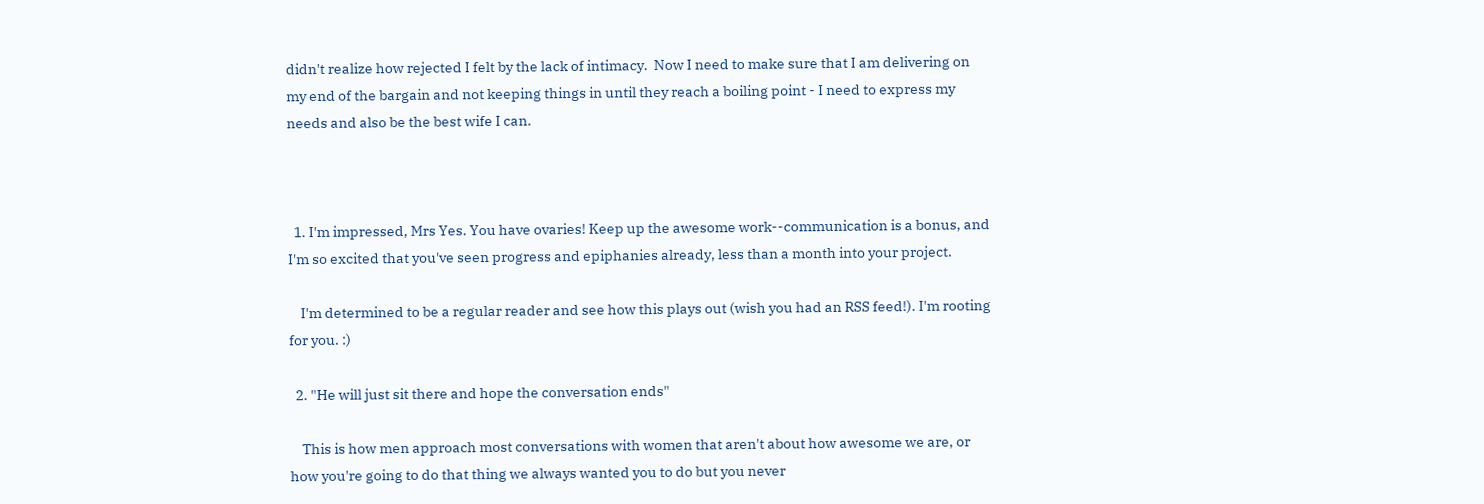didn't realize how rejected I felt by the lack of intimacy.  Now I need to make sure that I am delivering on my end of the bargain and not keeping things in until they reach a boiling point - I need to express my needs and also be the best wife I can.



  1. I'm impressed, Mrs Yes. You have ovaries! Keep up the awesome work--communication is a bonus, and I'm so excited that you've seen progress and epiphanies already, less than a month into your project.

    I'm determined to be a regular reader and see how this plays out (wish you had an RSS feed!). I'm rooting for you. :)

  2. "He will just sit there and hope the conversation ends"

    This is how men approach most conversations with women that aren't about how awesome we are, or how you're going to do that thing we always wanted you to do but you never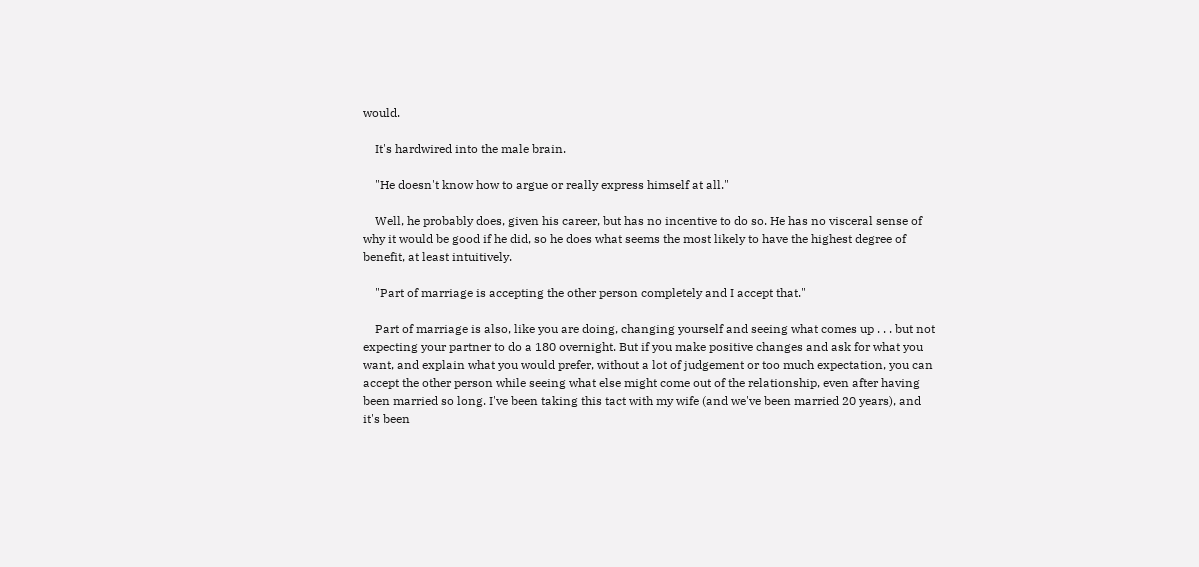would.

    It's hardwired into the male brain.

    "He doesn't know how to argue or really express himself at all."

    Well, he probably does, given his career, but has no incentive to do so. He has no visceral sense of why it would be good if he did, so he does what seems the most likely to have the highest degree of benefit, at least intuitively.

    "Part of marriage is accepting the other person completely and I accept that."

    Part of marriage is also, like you are doing, changing yourself and seeing what comes up . . . but not expecting your partner to do a 180 overnight. But if you make positive changes and ask for what you want, and explain what you would prefer, without a lot of judgement or too much expectation, you can accept the other person while seeing what else might come out of the relationship, even after having been married so long. I've been taking this tact with my wife (and we've been married 20 years), and it's been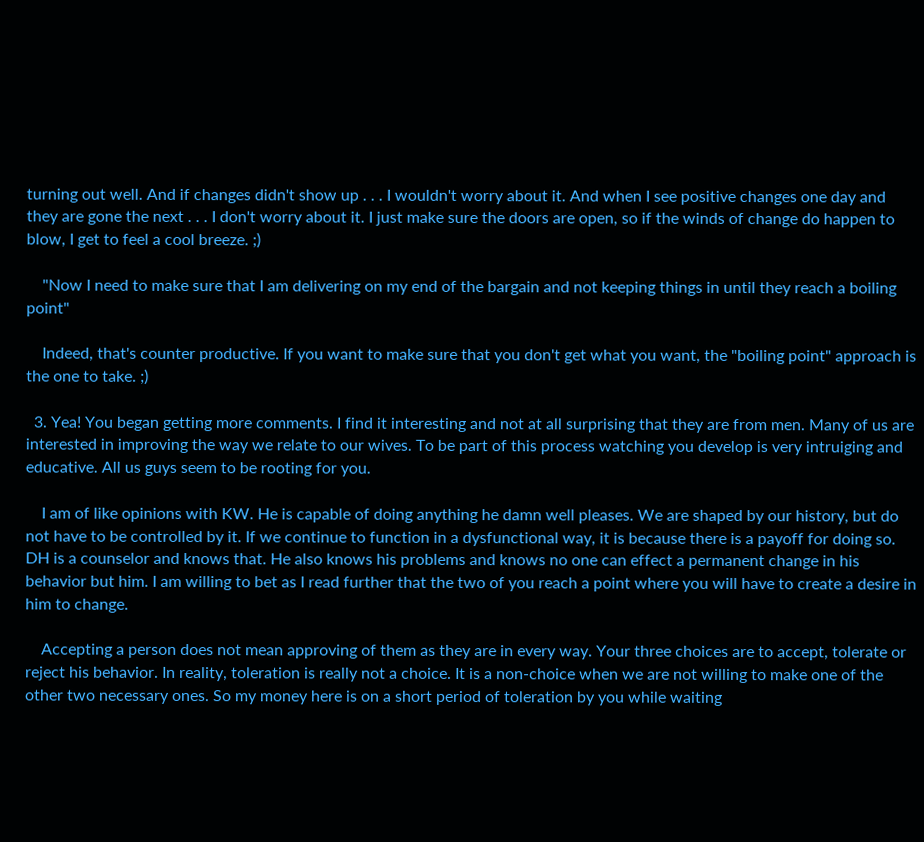turning out well. And if changes didn't show up . . . I wouldn't worry about it. And when I see positive changes one day and they are gone the next . . . I don't worry about it. I just make sure the doors are open, so if the winds of change do happen to blow, I get to feel a cool breeze. ;)

    "Now I need to make sure that I am delivering on my end of the bargain and not keeping things in until they reach a boiling point"

    Indeed, that's counter productive. If you want to make sure that you don't get what you want, the "boiling point" approach is the one to take. ;)

  3. Yea! You began getting more comments. I find it interesting and not at all surprising that they are from men. Many of us are interested in improving the way we relate to our wives. To be part of this process watching you develop is very intruiging and educative. All us guys seem to be rooting for you.

    I am of like opinions with KW. He is capable of doing anything he damn well pleases. We are shaped by our history, but do not have to be controlled by it. If we continue to function in a dysfunctional way, it is because there is a payoff for doing so. DH is a counselor and knows that. He also knows his problems and knows no one can effect a permanent change in his behavior but him. I am willing to bet as I read further that the two of you reach a point where you will have to create a desire in him to change.

    Accepting a person does not mean approving of them as they are in every way. Your three choices are to accept, tolerate or reject his behavior. In reality, toleration is really not a choice. It is a non-choice when we are not willing to make one of the other two necessary ones. So my money here is on a short period of toleration by you while waiting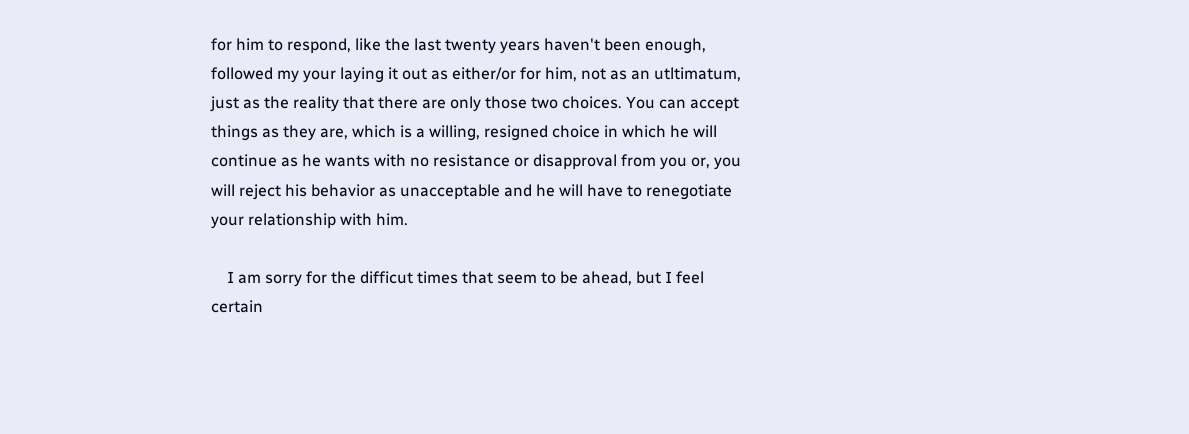for him to respond, like the last twenty years haven't been enough, followed my your laying it out as either/or for him, not as an utltimatum, just as the reality that there are only those two choices. You can accept things as they are, which is a willing, resigned choice in which he will continue as he wants with no resistance or disapproval from you or, you will reject his behavior as unacceptable and he will have to renegotiate your relationship with him.

    I am sorry for the difficut times that seem to be ahead, but I feel certain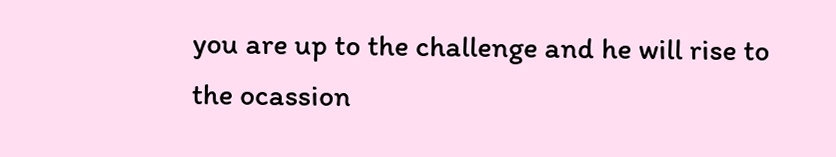you are up to the challenge and he will rise to the ocassion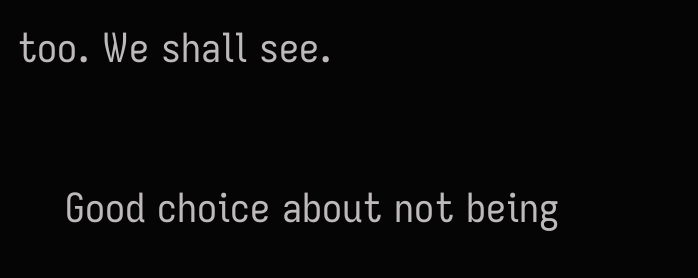too. We shall see.

    Good choice about not being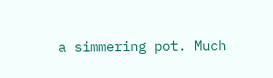a simmering pot. Much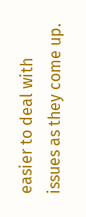easier to deal with issues as they come up.